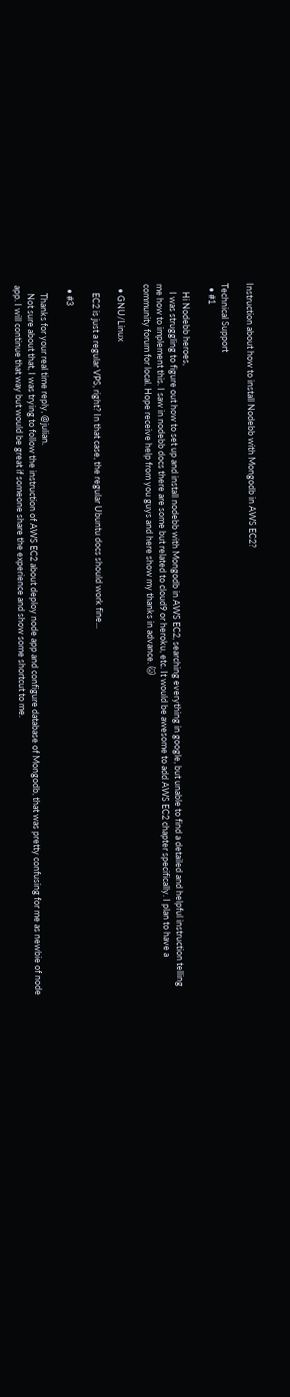Instruction about how to install Nodebb with Mongodb in AWS EC2?

Technical Support
  • #1

    Hi Nodebb heroes,
    I was struggling to figure out how to set up and install nodebb with Mongodb in AWS EC2, searching everything in google, but unable to find a detailed and helpful instruction telling me how to implement this. I saw in nodebb docs there are some but related to cloud9 or heroku, etc. It would be awesome to add AWS EC2 chapter specifically. I plan to have a community forum for local. Hope receive help from you guys and here show my thanks in advance. 🐱

  • GNU/Linux

    EC2 is just a regular VPS, right? In that case, the regular Ubuntu docs should work fine...

  • #3

    Thanks for your real time reply, @julian.
    Not sure about that, I was trying to follow the instruction of AWS EC2 about deploy node app and configure database of Mongodb, that was pretty confusing for me as newbie of node app. I will continue that way but would be great if someone share the experience and show some shortcut to me.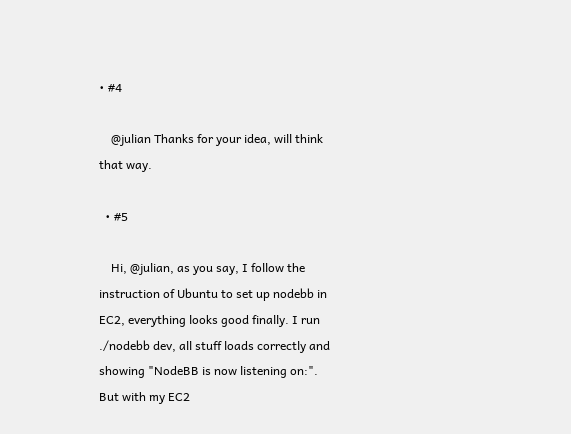• #4

    @julian Thanks for your idea, will think that way.

  • #5

    Hi, @julian, as you say, I follow the instruction of Ubuntu to set up nodebb in EC2, everything looks good finally. I run ./nodebb dev, all stuff loads correctly and showing "NodeBB is now listening on:". But with my EC2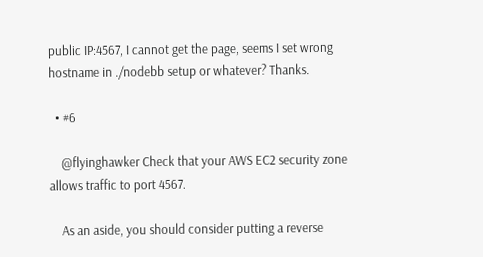public IP:4567, I cannot get the page, seems I set wrong hostname in ./nodebb setup or whatever? Thanks.

  • #6

    @flyinghawker Check that your AWS EC2 security zone allows traffic to port 4567.

    As an aside, you should consider putting a reverse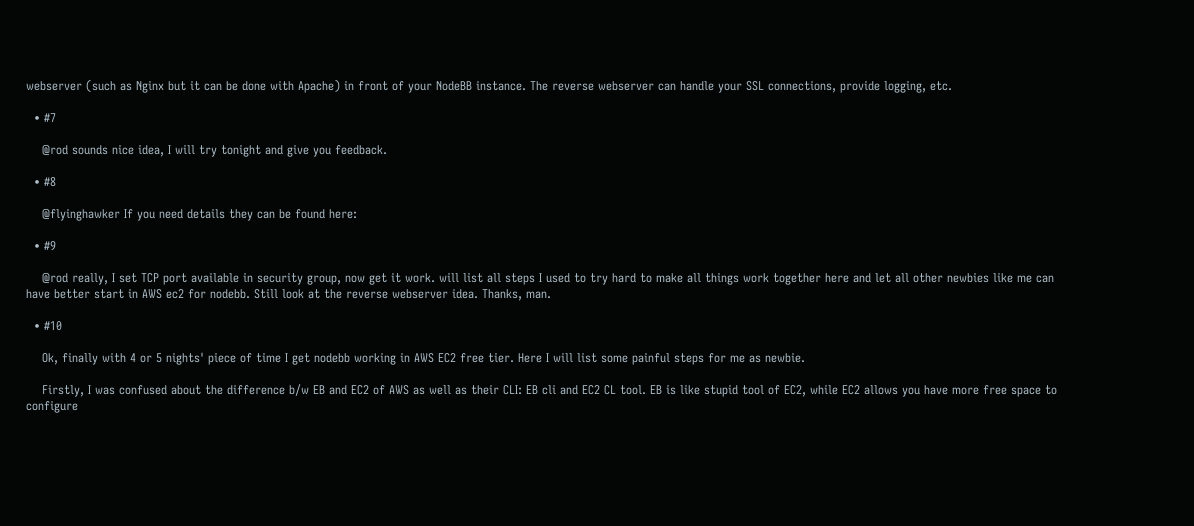webserver (such as Nginx but it can be done with Apache) in front of your NodeBB instance. The reverse webserver can handle your SSL connections, provide logging, etc.

  • #7

    @rod sounds nice idea, I will try tonight and give you feedback.

  • #8

    @flyinghawker If you need details they can be found here:

  • #9

    @rod really, I set TCP port available in security group, now get it work. will list all steps I used to try hard to make all things work together here and let all other newbies like me can have better start in AWS ec2 for nodebb. Still look at the reverse webserver idea. Thanks, man.

  • #10

    Ok, finally with 4 or 5 nights' piece of time I get nodebb working in AWS EC2 free tier. Here I will list some painful steps for me as newbie.

    Firstly, I was confused about the difference b/w EB and EC2 of AWS as well as their CLI: EB cli and EC2 CL tool. EB is like stupid tool of EC2, while EC2 allows you have more free space to configure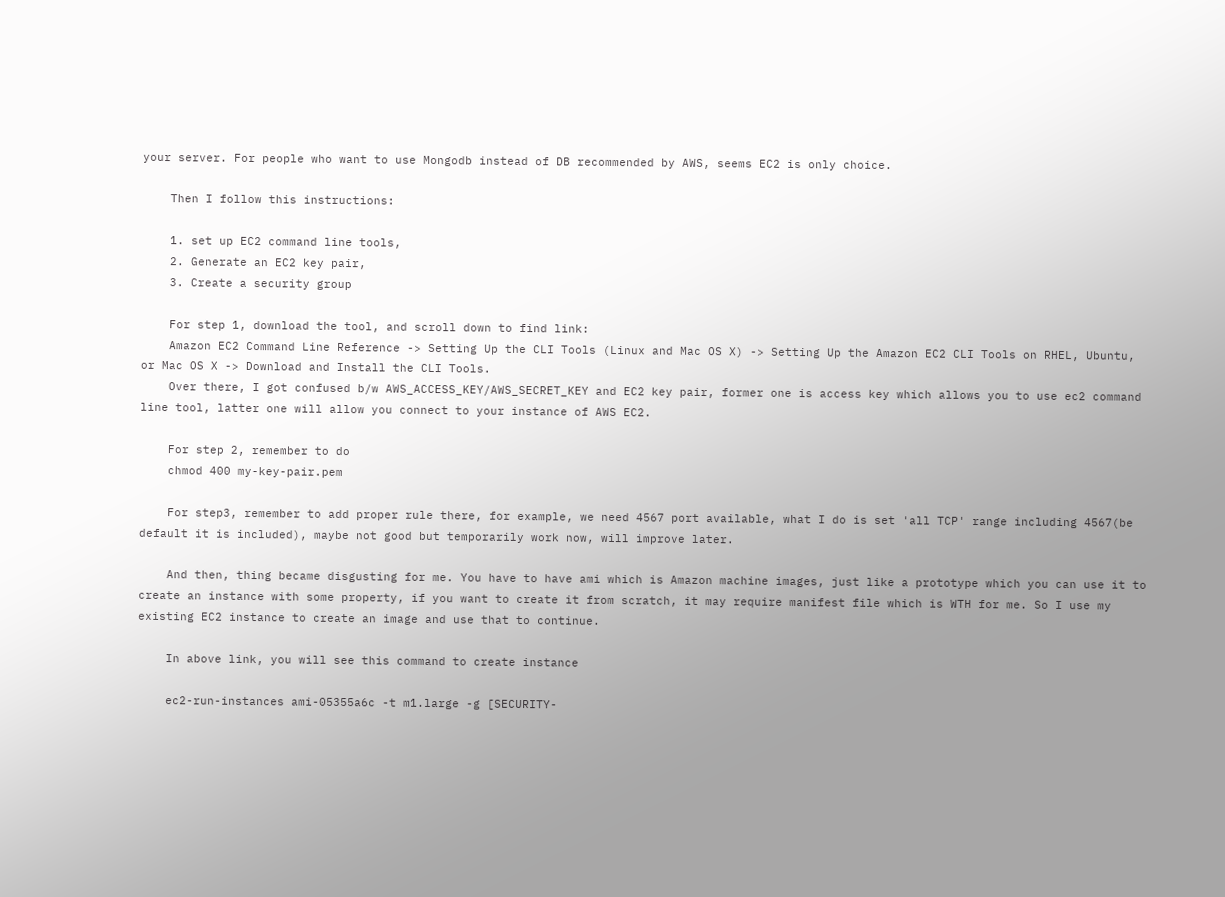your server. For people who want to use Mongodb instead of DB recommended by AWS, seems EC2 is only choice.

    Then I follow this instructions:

    1. set up EC2 command line tools,
    2. Generate an EC2 key pair,
    3. Create a security group

    For step 1, download the tool, and scroll down to find link:
    Amazon EC2 Command Line Reference -> Setting Up the CLI Tools (Linux and Mac OS X) -> Setting Up the Amazon EC2 CLI Tools on RHEL, Ubuntu, or Mac OS X -> Download and Install the CLI Tools.
    Over there, I got confused b/w AWS_ACCESS_KEY/AWS_SECRET_KEY and EC2 key pair, former one is access key which allows you to use ec2 command line tool, latter one will allow you connect to your instance of AWS EC2.

    For step 2, remember to do
    chmod 400 my-key-pair.pem

    For step3, remember to add proper rule there, for example, we need 4567 port available, what I do is set 'all TCP' range including 4567(be default it is included), maybe not good but temporarily work now, will improve later.

    And then, thing became disgusting for me. You have to have ami which is Amazon machine images, just like a prototype which you can use it to create an instance with some property, if you want to create it from scratch, it may require manifest file which is WTH for me. So I use my existing EC2 instance to create an image and use that to continue.

    In above link, you will see this command to create instance

    ec2-run-instances ami-05355a6c -t m1.large -g [SECURITY-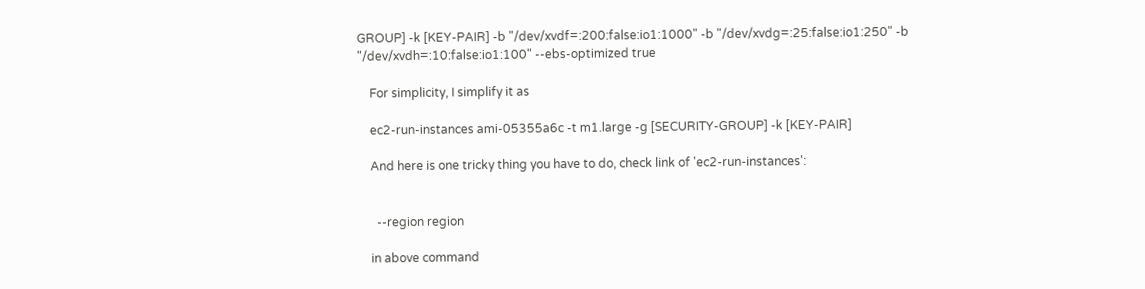GROUP] -k [KEY-PAIR] -b "/dev/xvdf=:200:false:io1:1000" -b "/dev/xvdg=:25:false:io1:250" -b "/dev/xvdh=:10:false:io1:100" --ebs-optimized true

    For simplicity, I simplify it as

    ec2-run-instances ami-05355a6c -t m1.large -g [SECURITY-GROUP] -k [KEY-PAIR]

    And here is one tricky thing you have to do, check link of 'ec2-run-instances':


      --region region

    in above command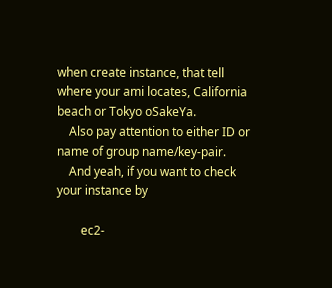when create instance, that tell where your ami locates, California beach or Tokyo oSakeYa.
    Also pay attention to either ID or name of group name/key-pair.
    And yeah, if you want to check your instance by

        ec2-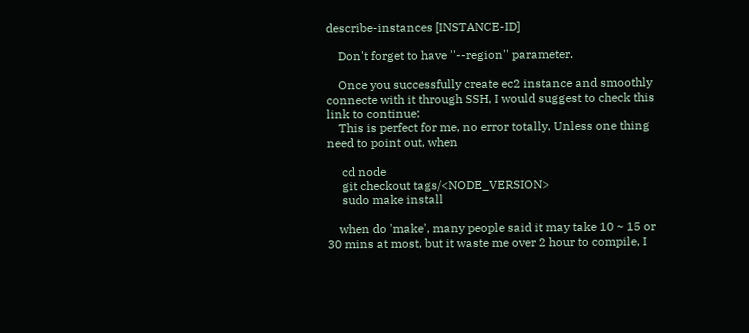describe-instances [INSTANCE-ID]

    Don't forget to have ''--region'' parameter.

    Once you successfully create ec2 instance and smoothly connecte with it through SSH, I would suggest to check this link to continue:
    This is perfect for me, no error totally. Unless one thing need to point out, when

     cd node
     git checkout tags/<NODE_VERSION>
     sudo make install

    when do 'make', many people said it may take 10 ~ 15 or 30 mins at most, but it waste me over 2 hour to compile, I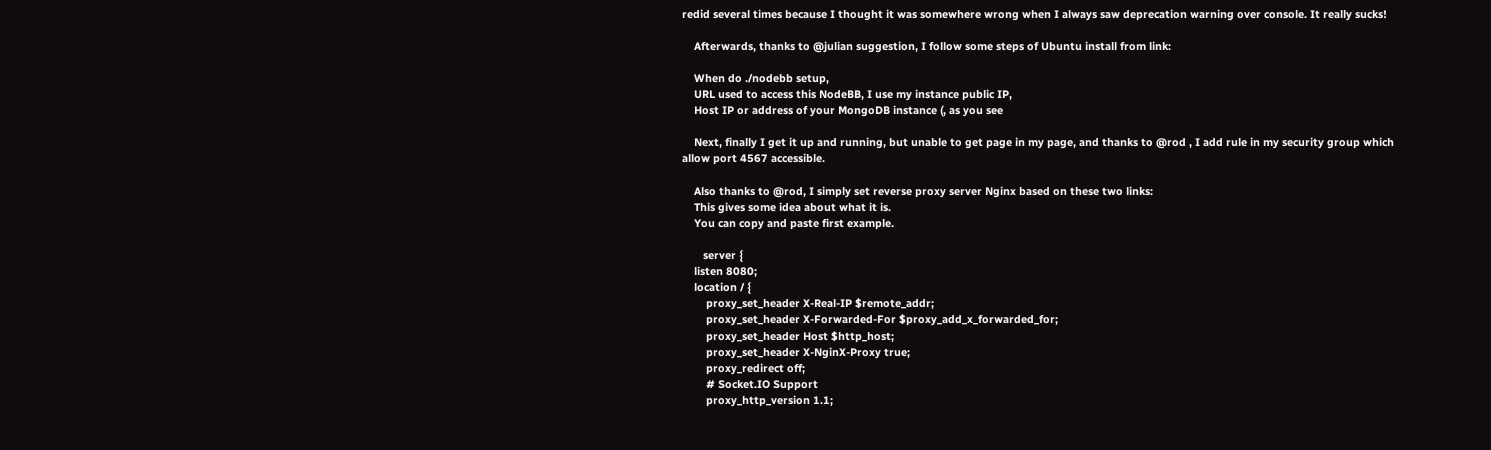redid several times because I thought it was somewhere wrong when I always saw deprecation warning over console. It really sucks!

    Afterwards, thanks to @julian suggestion, I follow some steps of Ubuntu install from link:

    When do ./nodebb setup,
    URL used to access this NodeBB, I use my instance public IP,
    Host IP or address of your MongoDB instance (, as you see

    Next, finally I get it up and running, but unable to get page in my page, and thanks to @rod , I add rule in my security group which allow port 4567 accessible.

    Also thanks to @rod, I simply set reverse proxy server Nginx based on these two links:
    This gives some idea about what it is.
    You can copy and paste first example.

       server {
    listen 8080;
    location / {
        proxy_set_header X-Real-IP $remote_addr;
        proxy_set_header X-Forwarded-For $proxy_add_x_forwarded_for;
        proxy_set_header Host $http_host;
        proxy_set_header X-NginX-Proxy true;
        proxy_redirect off;
        # Socket.IO Support
        proxy_http_version 1.1;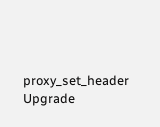proxy_set_header Upgrade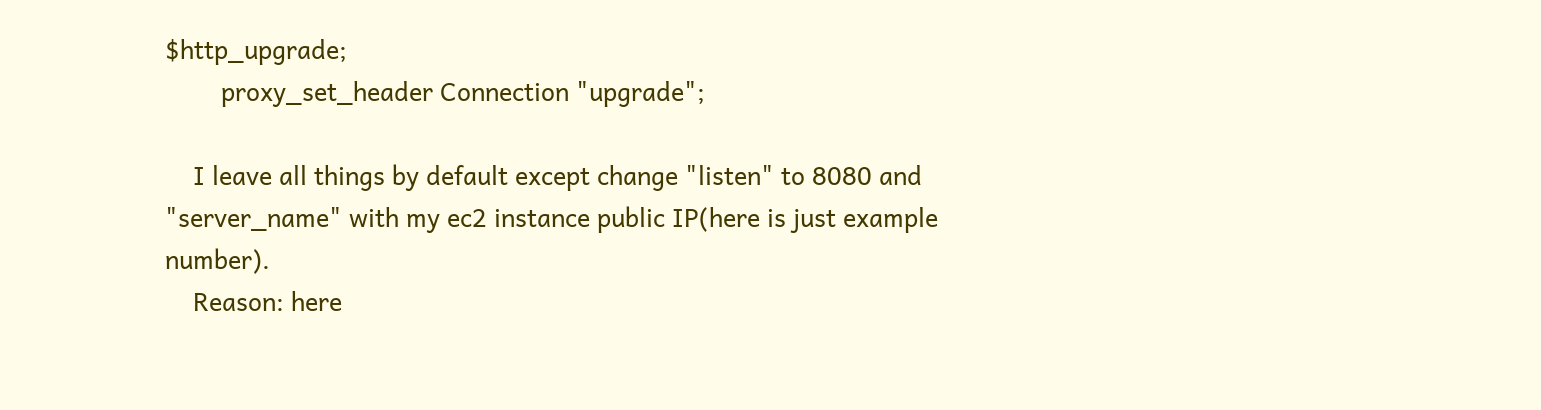$http_upgrade;
        proxy_set_header Connection "upgrade";

    I leave all things by default except change "listen" to 8080 and "server_name" with my ec2 instance public IP(here is just example number).
    Reason: here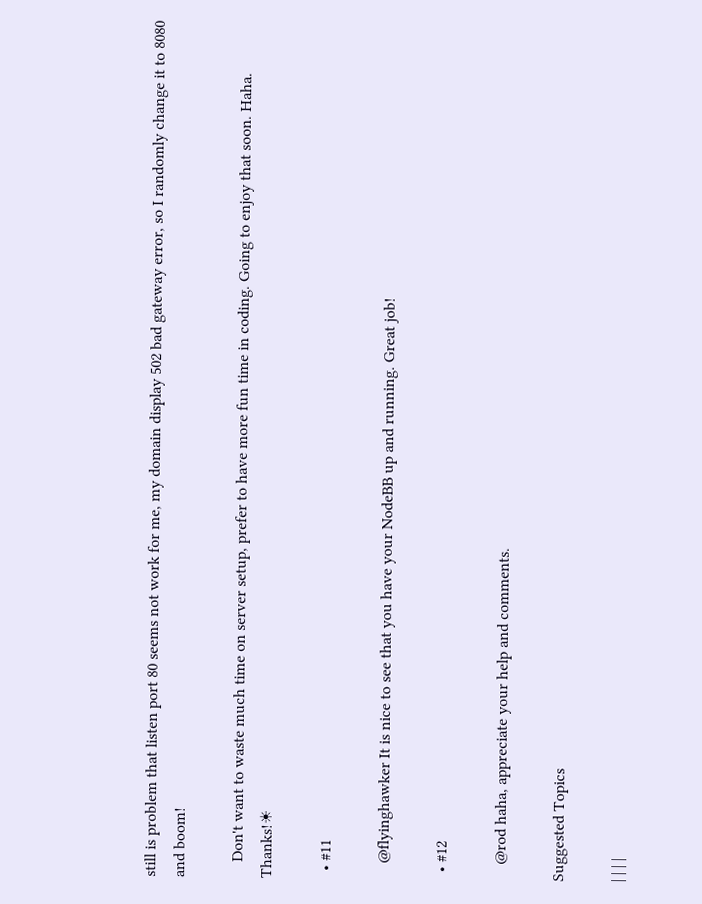still is problem that listen port 80 seems not work for me, my domain display 502 bad gateway error, so I randomly change it to 8080 and boom!

    Don't want to waste much time on server setup, prefer to have more fun time in coding. Going to enjoy that soon. Haha. Thanks!☀

  • #11

    @flyinghawker It is nice to see that you have your NodeBB up and running. Great job!

  • #12

    @rod haha, appreciate your help and comments.

Suggested Topics

| | | |